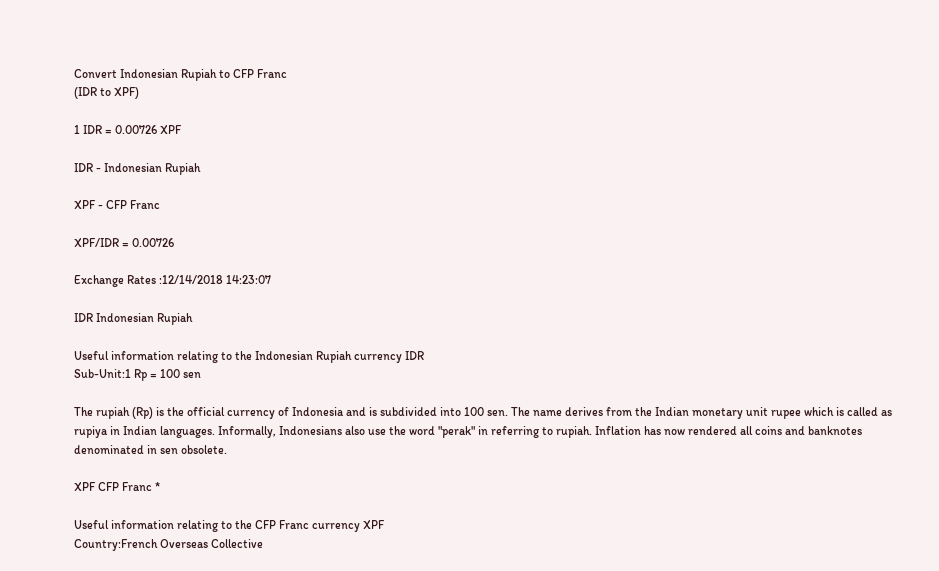Convert Indonesian Rupiah to CFP Franc
(IDR to XPF)

1 IDR = 0.00726 XPF

IDR - Indonesian Rupiah

XPF - CFP Franc

XPF/IDR = 0.00726

Exchange Rates :12/14/2018 14:23:07

IDR Indonesian Rupiah

Useful information relating to the Indonesian Rupiah currency IDR
Sub-Unit:1 Rp = 100 sen

The rupiah (Rp) is the official currency of Indonesia and is subdivided into 100 sen. The name derives from the Indian monetary unit rupee which is called as rupiya in Indian languages. Informally, Indonesians also use the word "perak" in referring to rupiah. Inflation has now rendered all coins and banknotes denominated in sen obsolete.

XPF CFP Franc *

Useful information relating to the CFP Franc currency XPF
Country:French Overseas Collective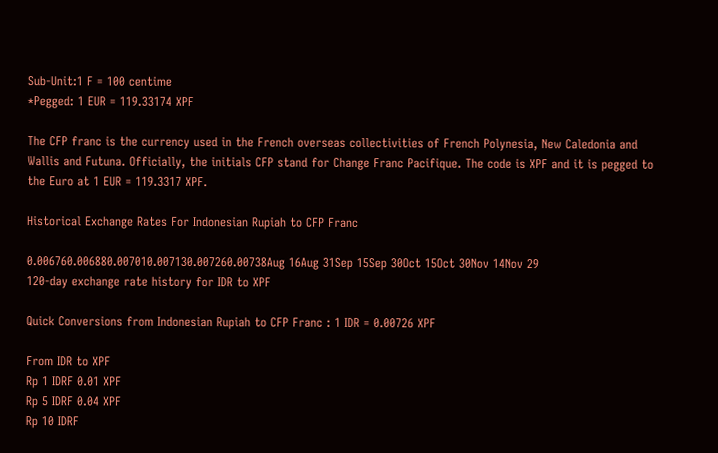Sub-Unit:1 F = 100 centime
*Pegged: 1 EUR = 119.33174 XPF

The CFP franc is the currency used in the French overseas collectivities of French Polynesia, New Caledonia and Wallis and Futuna. Officially, the initials CFP stand for Change Franc Pacifique. The code is XPF and it is pegged to the Euro at 1 EUR = 119.3317 XPF.

Historical Exchange Rates For Indonesian Rupiah to CFP Franc

0.006760.006880.007010.007130.007260.00738Aug 16Aug 31Sep 15Sep 30Oct 15Oct 30Nov 14Nov 29
120-day exchange rate history for IDR to XPF

Quick Conversions from Indonesian Rupiah to CFP Franc : 1 IDR = 0.00726 XPF

From IDR to XPF
Rp 1 IDRF 0.01 XPF
Rp 5 IDRF 0.04 XPF
Rp 10 IDRF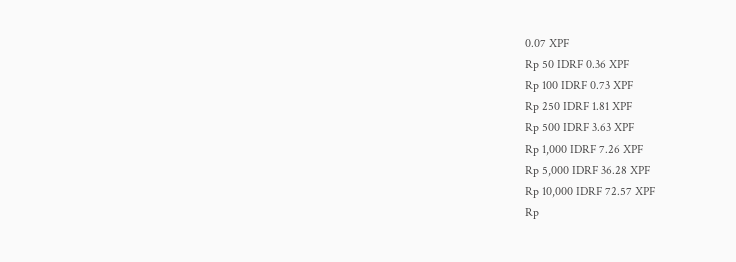0.07 XPF
Rp 50 IDRF 0.36 XPF
Rp 100 IDRF 0.73 XPF
Rp 250 IDRF 1.81 XPF
Rp 500 IDRF 3.63 XPF
Rp 1,000 IDRF 7.26 XPF
Rp 5,000 IDRF 36.28 XPF
Rp 10,000 IDRF 72.57 XPF
Rp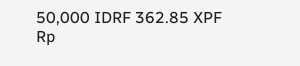50,000 IDRF 362.85 XPF
Rp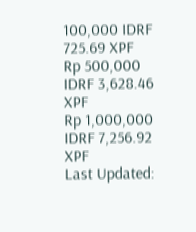100,000 IDRF 725.69 XPF
Rp 500,000 IDRF 3,628.46 XPF
Rp 1,000,000 IDRF 7,256.92 XPF
Last Updated: